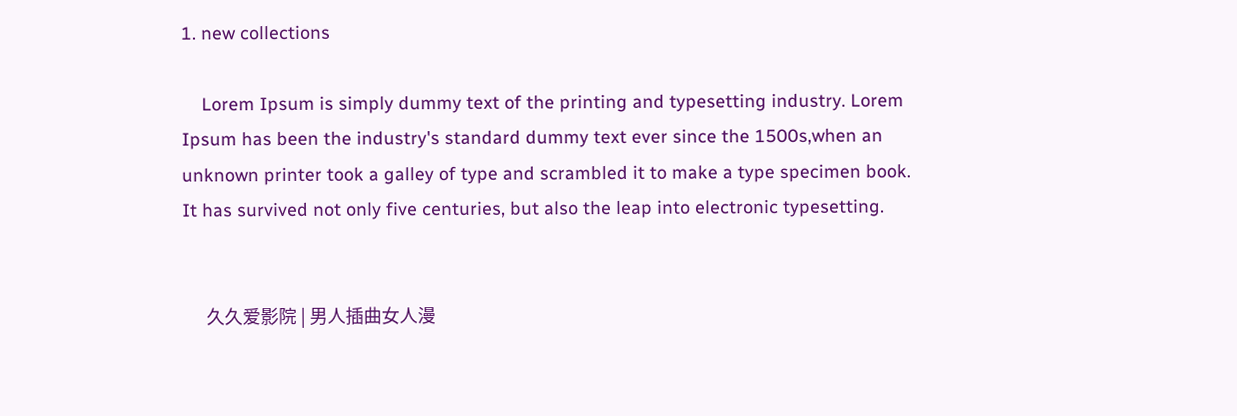1. new collections

    Lorem Ipsum is simply dummy text of the printing and typesetting industry. Lorem Ipsum has been the industry's standard dummy text ever since the 1500s,when an unknown printer took a galley of type and scrambled it to make a type specimen book. It has survived not only five centuries, but also the leap into electronic typesetting.


      久久爱影院 | 男人插曲女人漫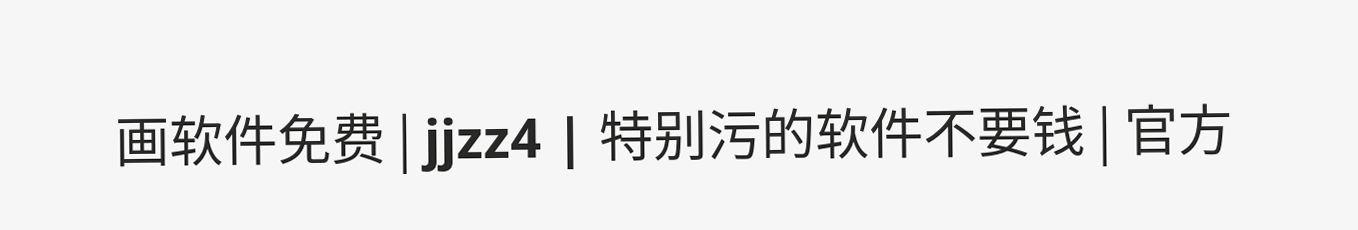画软件免费 | jjzz4 | 特别污的软件不要钱 | 官方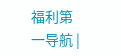福利第一导航 |